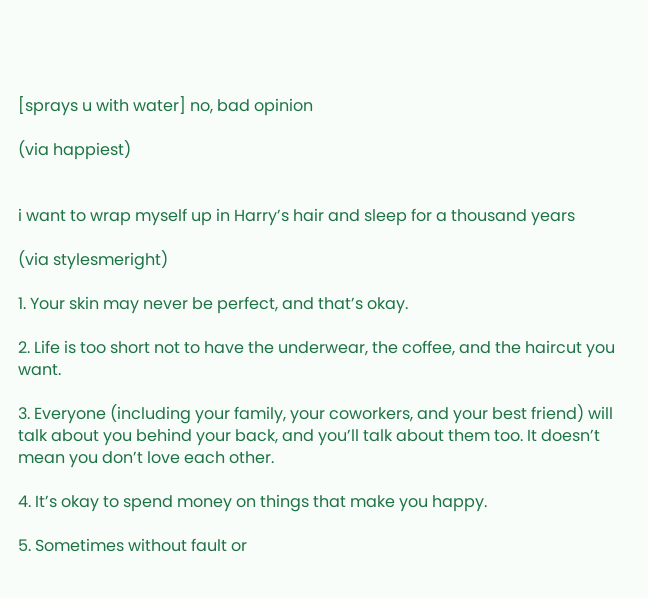[sprays u with water] no, bad opinion

(via happiest)


i want to wrap myself up in Harry’s hair and sleep for a thousand years

(via stylesmeright)

1. Your skin may never be perfect, and that’s okay.

2. Life is too short not to have the underwear, the coffee, and the haircut you want.

3. Everyone (including your family, your coworkers, and your best friend) will talk about you behind your back, and you’ll talk about them too. It doesn’t mean you don’t love each other.

4. It’s okay to spend money on things that make you happy.

5. Sometimes without fault or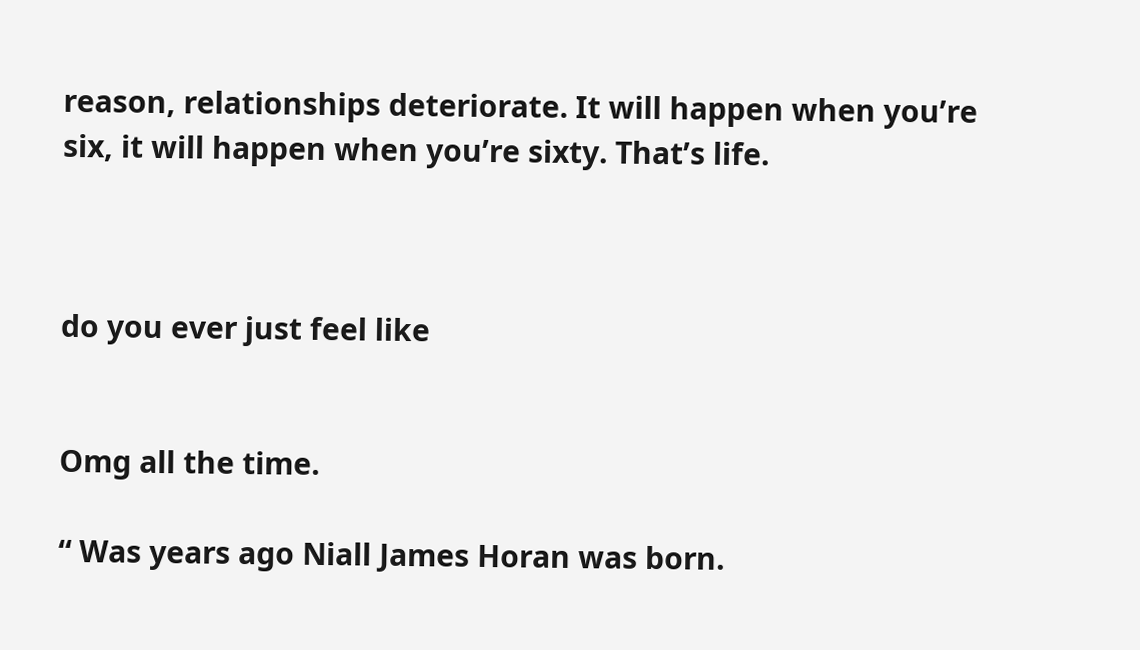reason, relationships deteriorate. It will happen when you’re six, it will happen when you’re sixty. That’s life.



do you ever just feel like


Omg all the time.

“ Was years ago Niall James Horan was born.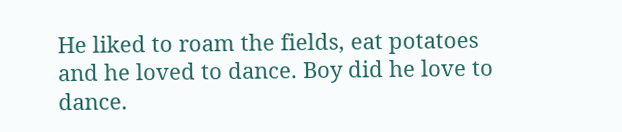He liked to roam the fields, eat potatoes and he loved to dance. Boy did he love to dance.